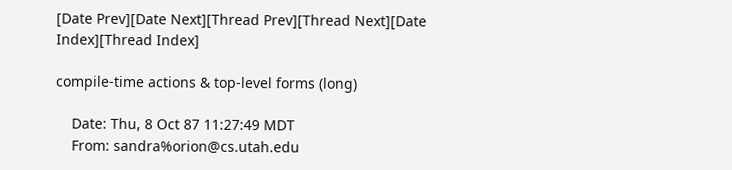[Date Prev][Date Next][Thread Prev][Thread Next][Date Index][Thread Index]

compile-time actions & top-level forms (long)

    Date: Thu, 8 Oct 87 11:27:49 MDT
    From: sandra%orion@cs.utah.edu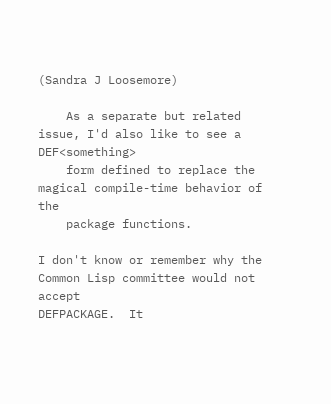(Sandra J Loosemore)

    As a separate but related issue, I'd also like to see a DEF<something>
    form defined to replace the magical compile-time behavior of the
    package functions.

I don't know or remember why the Common Lisp committee would not accept
DEFPACKAGE.  It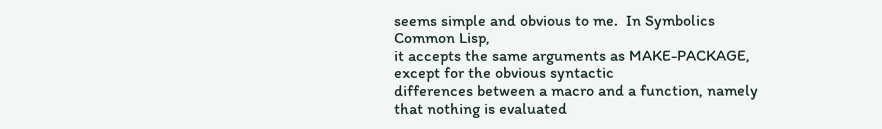seems simple and obvious to me.  In Symbolics Common Lisp,
it accepts the same arguments as MAKE-PACKAGE, except for the obvious syntactic
differences between a macro and a function, namely that nothing is evaluated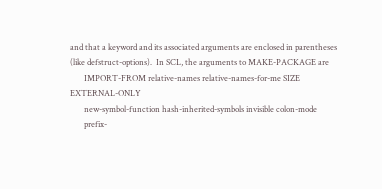and that a keyword and its associated arguments are enclosed in parentheses
(like defstruct-options).  In SCL, the arguments to MAKE-PACKAGE are
       IMPORT-FROM relative-names relative-names-for-me SIZE EXTERNAL-ONLY
       new-symbol-function hash-inherited-symbols invisible colon-mode
       prefix-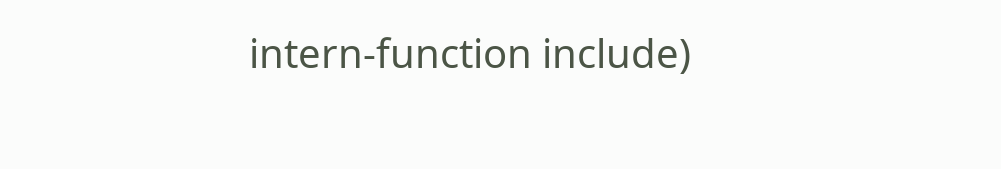intern-function include)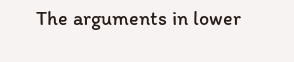The arguments in lower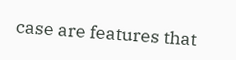case are features that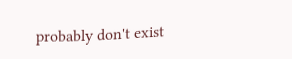probably don't exist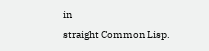in
straight Common Lisp.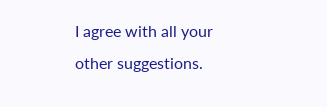I agree with all your other suggestions.